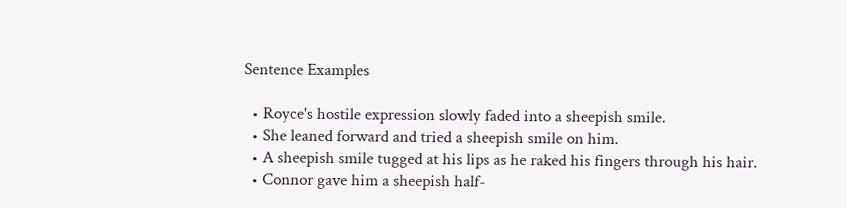Sentence Examples

  • Royce's hostile expression slowly faded into a sheepish smile.
  • She leaned forward and tried a sheepish smile on him.
  • A sheepish smile tugged at his lips as he raked his fingers through his hair.
  • Connor gave him a sheepish half-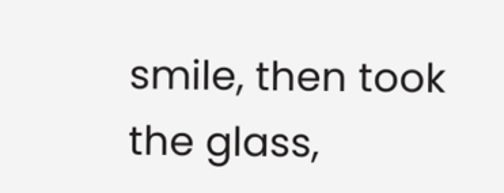smile, then took the glass,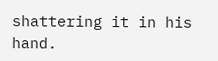shattering it in his hand.